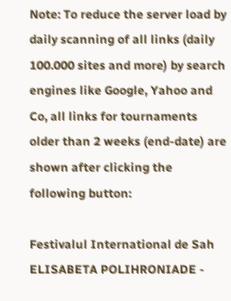Note: To reduce the server load by daily scanning of all links (daily 100.000 sites and more) by search engines like Google, Yahoo and Co, all links for tournaments older than 2 weeks (end-date) are shown after clicking the following button:

Festivalul International de Sah ELISABETA POLIHRONIADE -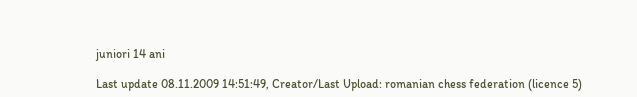juniori 14 ani

Last update 08.11.2009 14:51:49, Creator/Last Upload: romanian chess federation (licence 5)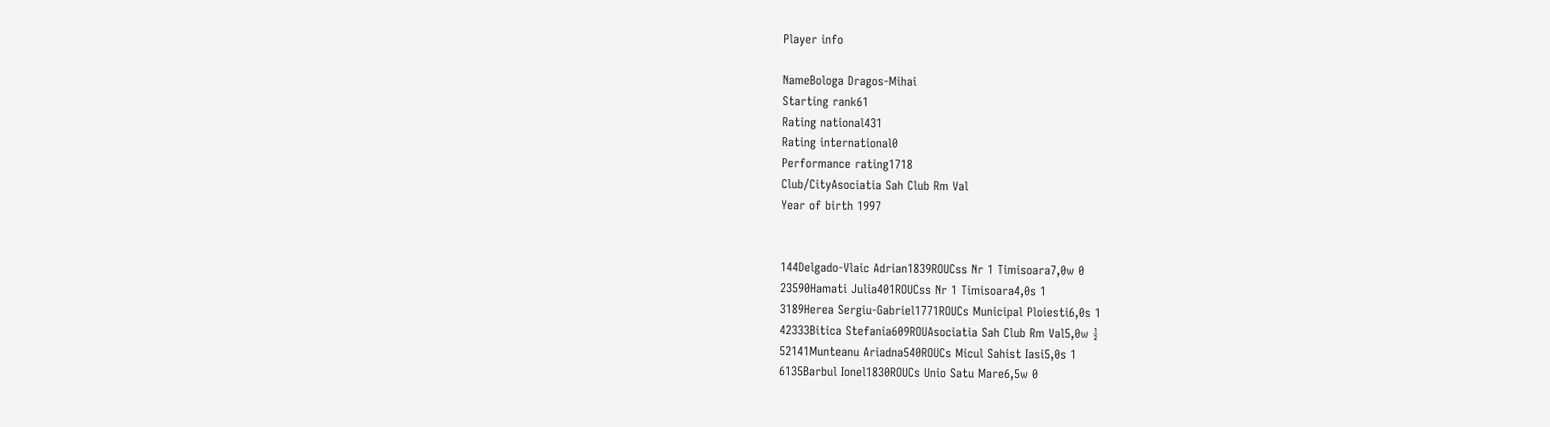Player info

NameBologa Dragos-Mihai
Starting rank61
Rating national431
Rating international0
Performance rating1718
Club/CityAsociatia Sah Club Rm Val
Year of birth 1997


144Delgado-Vlaic Adrian1839ROUCss Nr 1 Timisoara7,0w 0
23590Hamati Julia401ROUCss Nr 1 Timisoara4,0s 1
3189Herea Sergiu-Gabriel1771ROUCs Municipal Ploiesti6,0s 1
42333Bitica Stefania609ROUAsociatia Sah Club Rm Val5,0w ½
52141Munteanu Ariadna540ROUCs Micul Sahist Iasi5,0s 1
6135Barbul Ionel1830ROUCs Unio Satu Mare6,5w 0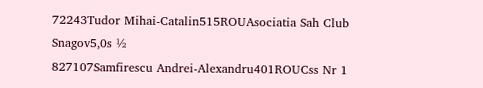72243Tudor Mihai-Catalin515ROUAsociatia Sah Club Snagov5,0s ½
827107Samfirescu Andrei-Alexandru401ROUCss Nr 1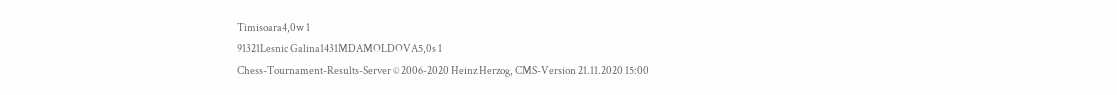Timisoara4,0w 1
91321Lesnic Galina1431MDAMOLDOVA5,0s 1
Chess-Tournament-Results-Server © 2006-2020 Heinz Herzog, CMS-Version 21.11.2020 15:00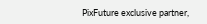PixFuture exclusive partner,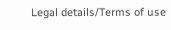Legal details/Terms of use